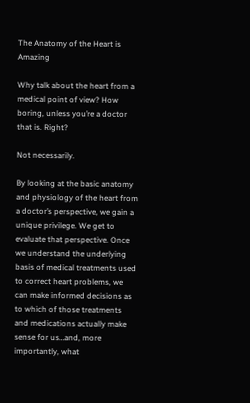The Anatomy of the Heart is Amazing

Why talk about the heart from a medical point of view? How boring, unless you’re a doctor that is. Right?

Not necessarily.

By looking at the basic anatomy and physiology of the heart from a doctor’s perspective, we gain a unique privilege. We get to evaluate that perspective. Once we understand the underlying basis of medical treatments used to correct heart problems, we can make informed decisions as to which of those treatments and medications actually make sense for us…and, more importantly, what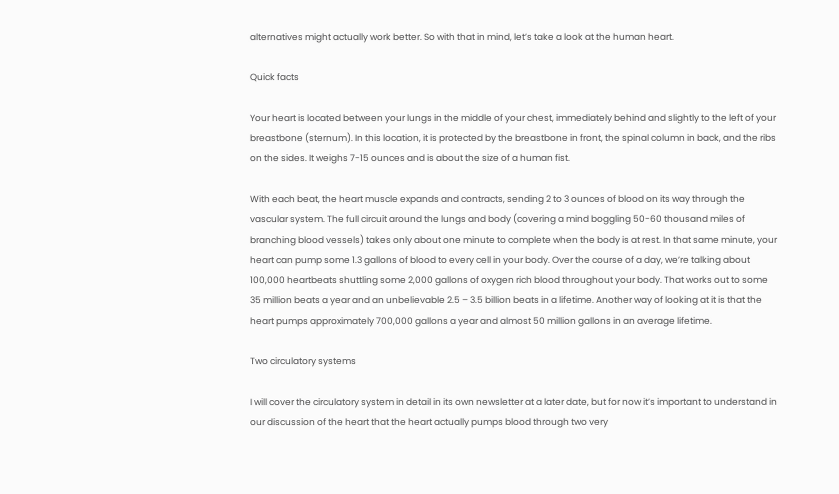alternatives might actually work better. So with that in mind, let’s take a look at the human heart.

Quick facts

Your heart is located between your lungs in the middle of your chest, immediately behind and slightly to the left of your breastbone (sternum). In this location, it is protected by the breastbone in front, the spinal column in back, and the ribs on the sides. It weighs 7-15 ounces and is about the size of a human fist.

With each beat, the heart muscle expands and contracts, sending 2 to 3 ounces of blood on its way through the vascular system. The full circuit around the lungs and body (covering a mind boggling 50-60 thousand miles of branching blood vessels) takes only about one minute to complete when the body is at rest. In that same minute, your heart can pump some 1.3 gallons of blood to every cell in your body. Over the course of a day, we’re talking about 100,000 heartbeats shuttling some 2,000 gallons of oxygen rich blood throughout your body. That works out to some 35 million beats a year and an unbelievable 2.5 – 3.5 billion beats in a lifetime. Another way of looking at it is that the heart pumps approximately 700,000 gallons a year and almost 50 million gallons in an average lifetime.

Two circulatory systems

I will cover the circulatory system in detail in its own newsletter at a later date, but for now it’s important to understand in our discussion of the heart that the heart actually pumps blood through two very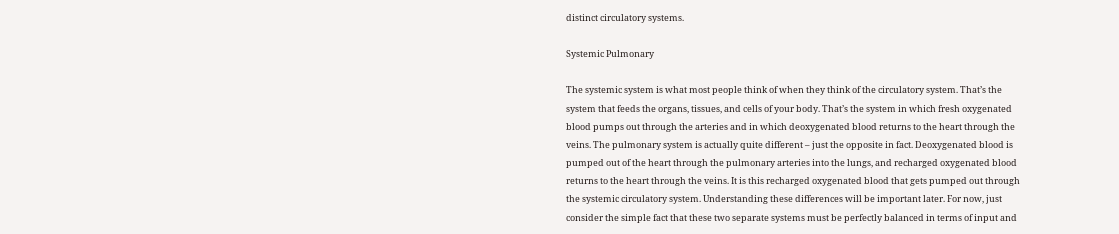distinct circulatory systems.

Systemic Pulmonary

The systemic system is what most people think of when they think of the circulatory system. That’s the system that feeds the organs, tissues, and cells of your body. That’s the system in which fresh oxygenated blood pumps out through the arteries and in which deoxygenated blood returns to the heart through the veins. The pulmonary system is actually quite different – just the opposite in fact. Deoxygenated blood is pumped out of the heart through the pulmonary arteries into the lungs, and recharged oxygenated blood returns to the heart through the veins. It is this recharged oxygenated blood that gets pumped out through the systemic circulatory system. Understanding these differences will be important later. For now, just consider the simple fact that these two separate systems must be perfectly balanced in terms of input and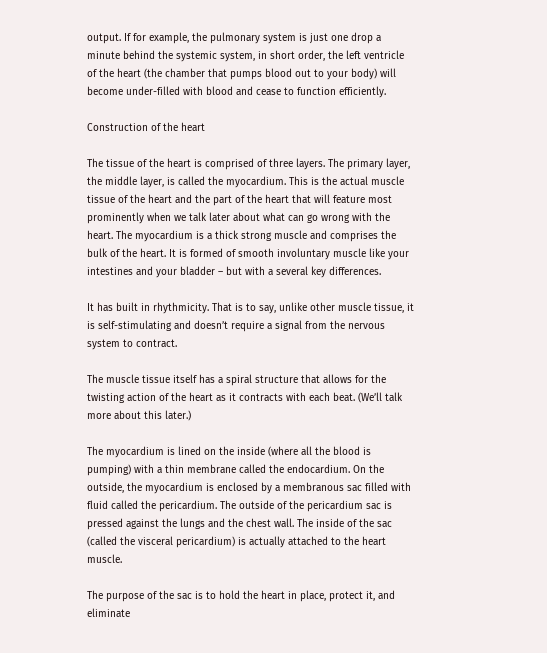output. If for example, the pulmonary system is just one drop a minute behind the systemic system, in short order, the left ventricle of the heart (the chamber that pumps blood out to your body) will become under-filled with blood and cease to function efficiently.

Construction of the heart

The tissue of the heart is comprised of three layers. The primary layer, the middle layer, is called the myocardium. This is the actual muscle tissue of the heart and the part of the heart that will feature most prominently when we talk later about what can go wrong with the heart. The myocardium is a thick strong muscle and comprises the bulk of the heart. It is formed of smooth involuntary muscle like your intestines and your bladder – but with a several key differences.

It has built in rhythmicity. That is to say, unlike other muscle tissue, it is self-stimulating and doesn’t require a signal from the nervous system to contract.

The muscle tissue itself has a spiral structure that allows for the twisting action of the heart as it contracts with each beat. (We’ll talk more about this later.)

The myocardium is lined on the inside (where all the blood is pumping) with a thin membrane called the endocardium. On the outside, the myocardium is enclosed by a membranous sac filled with fluid called the pericardium. The outside of the pericardium sac is pressed against the lungs and the chest wall. The inside of the sac (called the visceral pericardium) is actually attached to the heart muscle.

The purpose of the sac is to hold the heart in place, protect it, and eliminate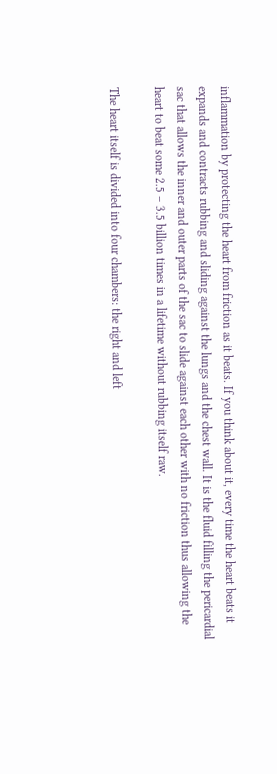inflammation by protecting the heart from friction as it beats. If you think about it, every time the heart beats it expands and contracts rubbing and sliding against the lungs and the chest wall. It is the fluid filling the pericardial sac that allows the inner and outer parts of the sac to slide against each other with no friction thus allowing the heart to beat some 2.5 – 3.5 billion times in a lifetime without rubbing itself raw.

The heart itself is divided into four chambers: the right and left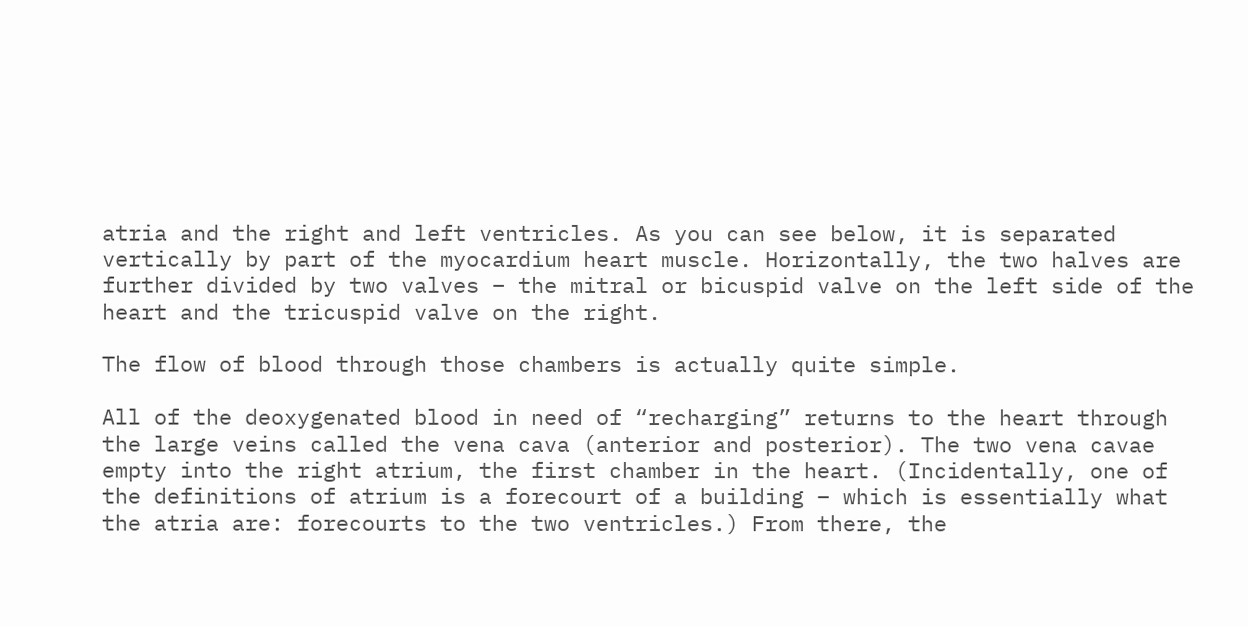atria and the right and left ventricles. As you can see below, it is separated vertically by part of the myocardium heart muscle. Horizontally, the two halves are further divided by two valves – the mitral or bicuspid valve on the left side of the heart and the tricuspid valve on the right.

The flow of blood through those chambers is actually quite simple.

All of the deoxygenated blood in need of “recharging” returns to the heart through the large veins called the vena cava (anterior and posterior). The two vena cavae empty into the right atrium, the first chamber in the heart. (Incidentally, one of the definitions of atrium is a forecourt of a building – which is essentially what the atria are: forecourts to the two ventricles.) From there, the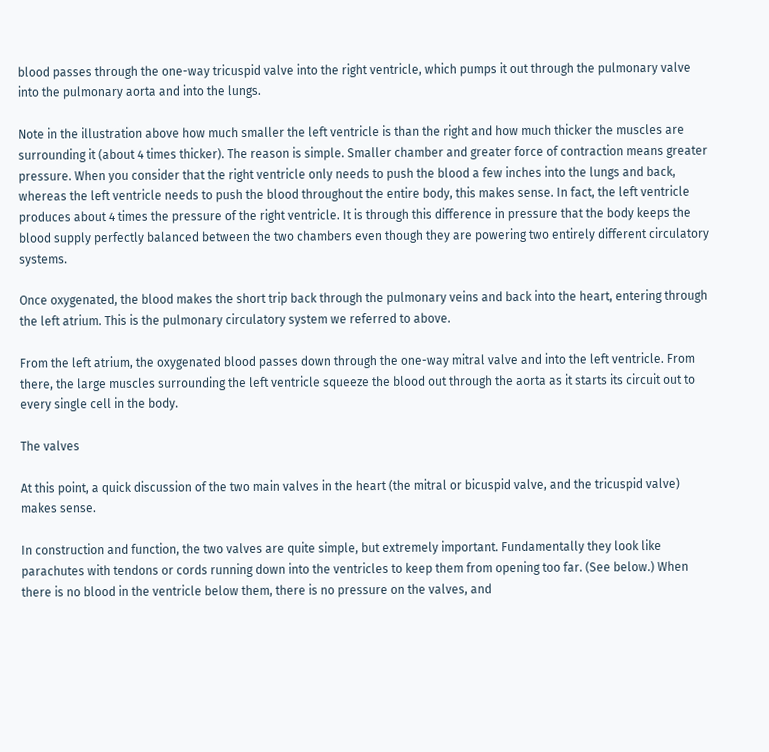blood passes through the one-way tricuspid valve into the right ventricle, which pumps it out through the pulmonary valve into the pulmonary aorta and into the lungs.

Note in the illustration above how much smaller the left ventricle is than the right and how much thicker the muscles are surrounding it (about 4 times thicker). The reason is simple. Smaller chamber and greater force of contraction means greater pressure. When you consider that the right ventricle only needs to push the blood a few inches into the lungs and back, whereas the left ventricle needs to push the blood throughout the entire body, this makes sense. In fact, the left ventricle produces about 4 times the pressure of the right ventricle. It is through this difference in pressure that the body keeps the blood supply perfectly balanced between the two chambers even though they are powering two entirely different circulatory systems.

Once oxygenated, the blood makes the short trip back through the pulmonary veins and back into the heart, entering through the left atrium. This is the pulmonary circulatory system we referred to above.

From the left atrium, the oxygenated blood passes down through the one-way mitral valve and into the left ventricle. From there, the large muscles surrounding the left ventricle squeeze the blood out through the aorta as it starts its circuit out to every single cell in the body.

The valves

At this point, a quick discussion of the two main valves in the heart (the mitral or bicuspid valve, and the tricuspid valve) makes sense.

In construction and function, the two valves are quite simple, but extremely important. Fundamentally they look like parachutes with tendons or cords running down into the ventricles to keep them from opening too far. (See below.) When there is no blood in the ventricle below them, there is no pressure on the valves, and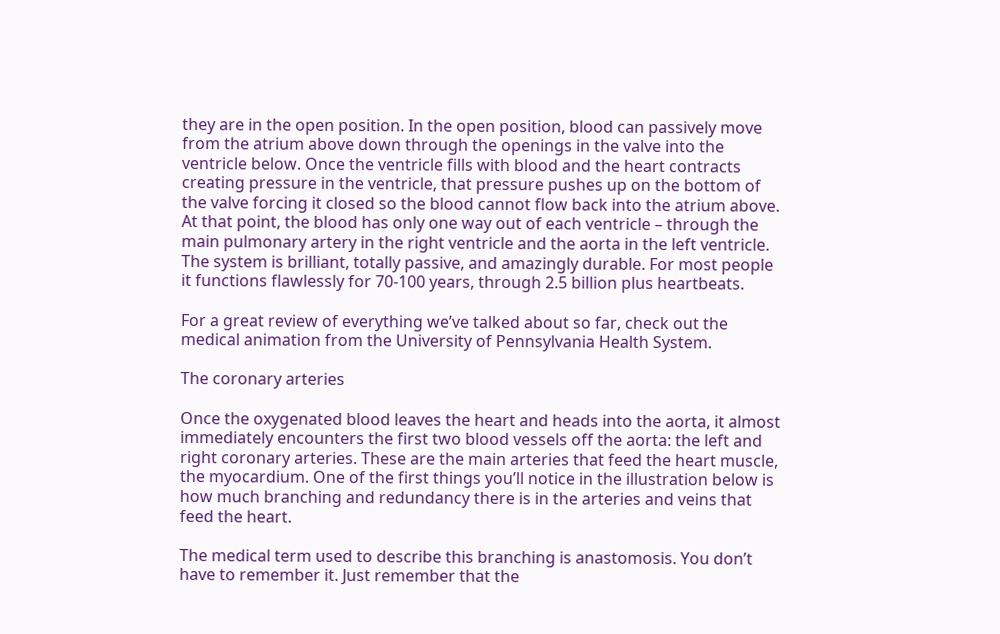they are in the open position. In the open position, blood can passively move from the atrium above down through the openings in the valve into the ventricle below. Once the ventricle fills with blood and the heart contracts creating pressure in the ventricle, that pressure pushes up on the bottom of the valve forcing it closed so the blood cannot flow back into the atrium above. At that point, the blood has only one way out of each ventricle – through the main pulmonary artery in the right ventricle and the aorta in the left ventricle. The system is brilliant, totally passive, and amazingly durable. For most people it functions flawlessly for 70-100 years, through 2.5 billion plus heartbeats.

For a great review of everything we’ve talked about so far, check out the medical animation from the University of Pennsylvania Health System.

The coronary arteries

Once the oxygenated blood leaves the heart and heads into the aorta, it almost immediately encounters the first two blood vessels off the aorta: the left and right coronary arteries. These are the main arteries that feed the heart muscle, the myocardium. One of the first things you’ll notice in the illustration below is how much branching and redundancy there is in the arteries and veins that feed the heart.

The medical term used to describe this branching is anastomosis. You don’t have to remember it. Just remember that the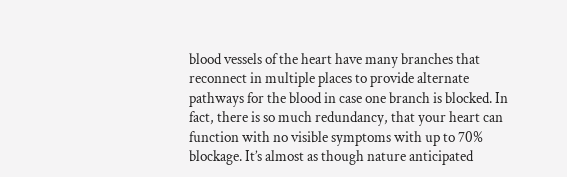blood vessels of the heart have many branches that reconnect in multiple places to provide alternate pathways for the blood in case one branch is blocked. In fact, there is so much redundancy, that your heart can function with no visible symptoms with up to 70% blockage. It’s almost as though nature anticipated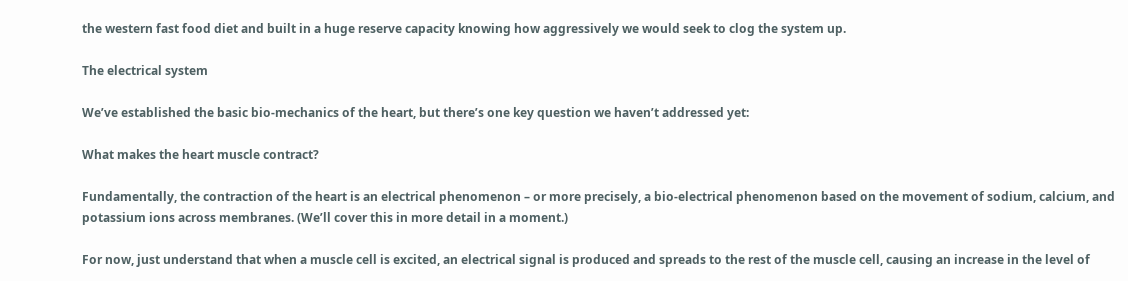the western fast food diet and built in a huge reserve capacity knowing how aggressively we would seek to clog the system up.

The electrical system

We’ve established the basic bio-mechanics of the heart, but there’s one key question we haven’t addressed yet:

What makes the heart muscle contract?

Fundamentally, the contraction of the heart is an electrical phenomenon – or more precisely, a bio-electrical phenomenon based on the movement of sodium, calcium, and potassium ions across membranes. (We’ll cover this in more detail in a moment.)

For now, just understand that when a muscle cell is excited, an electrical signal is produced and spreads to the rest of the muscle cell, causing an increase in the level of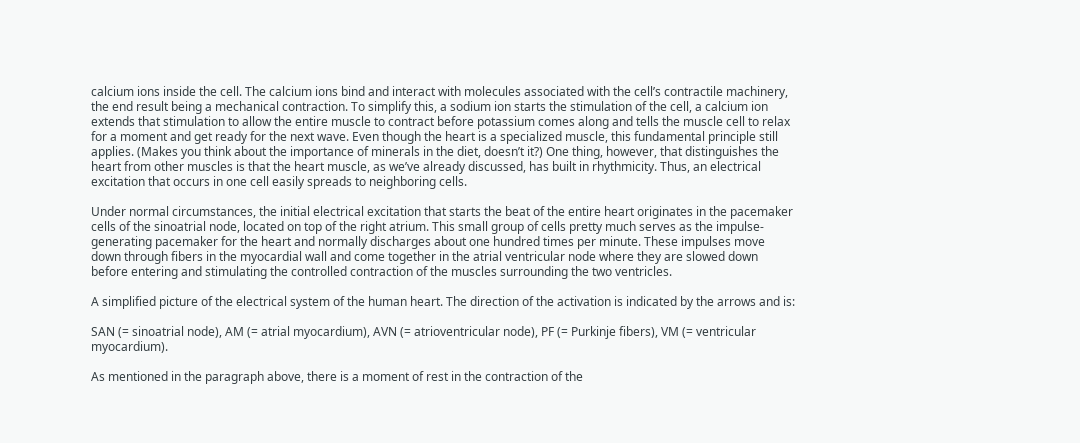calcium ions inside the cell. The calcium ions bind and interact with molecules associated with the cell’s contractile machinery, the end result being a mechanical contraction. To simplify this, a sodium ion starts the stimulation of the cell, a calcium ion extends that stimulation to allow the entire muscle to contract before potassium comes along and tells the muscle cell to relax for a moment and get ready for the next wave. Even though the heart is a specialized muscle, this fundamental principle still applies. (Makes you think about the importance of minerals in the diet, doesn’t it?) One thing, however, that distinguishes the heart from other muscles is that the heart muscle, as we’ve already discussed, has built in rhythmicity. Thus, an electrical excitation that occurs in one cell easily spreads to neighboring cells.

Under normal circumstances, the initial electrical excitation that starts the beat of the entire heart originates in the pacemaker cells of the sinoatrial node, located on top of the right atrium. This small group of cells pretty much serves as the impulse-generating pacemaker for the heart and normally discharges about one hundred times per minute. These impulses move down through fibers in the myocardial wall and come together in the atrial ventricular node where they are slowed down before entering and stimulating the controlled contraction of the muscles surrounding the two ventricles.

A simplified picture of the electrical system of the human heart. The direction of the activation is indicated by the arrows and is:

SAN (= sinoatrial node), AM (= atrial myocardium), AVN (= atrioventricular node), PF (= Purkinje fibers), VM (= ventricular myocardium).

As mentioned in the paragraph above, there is a moment of rest in the contraction of the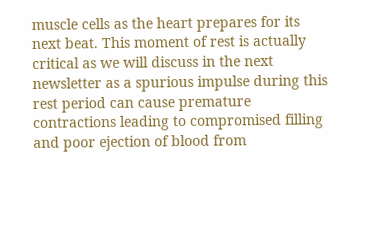muscle cells as the heart prepares for its next beat. This moment of rest is actually critical as we will discuss in the next newsletter as a spurious impulse during this rest period can cause premature contractions leading to compromised filling and poor ejection of blood from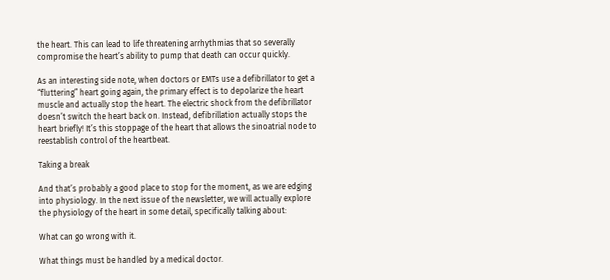the heart. This can lead to life threatening arrhythmias that so severally compromise the heart’s ability to pump that death can occur quickly.

As an interesting side note, when doctors or EMTs use a defibrillator to get a “fluttering” heart going again, the primary effect is to depolarize the heart muscle and actually stop the heart. The electric shock from the defibrillator doesn’t switch the heart back on. Instead, defibrillation actually stops the heart briefly! It’s this stoppage of the heart that allows the sinoatrial node to reestablish control of the heartbeat.

Taking a break

And that’s probably a good place to stop for the moment, as we are edging into physiology. In the next issue of the newsletter, we will actually explore the physiology of the heart in some detail, specifically talking about:

What can go wrong with it.

What things must be handled by a medical doctor.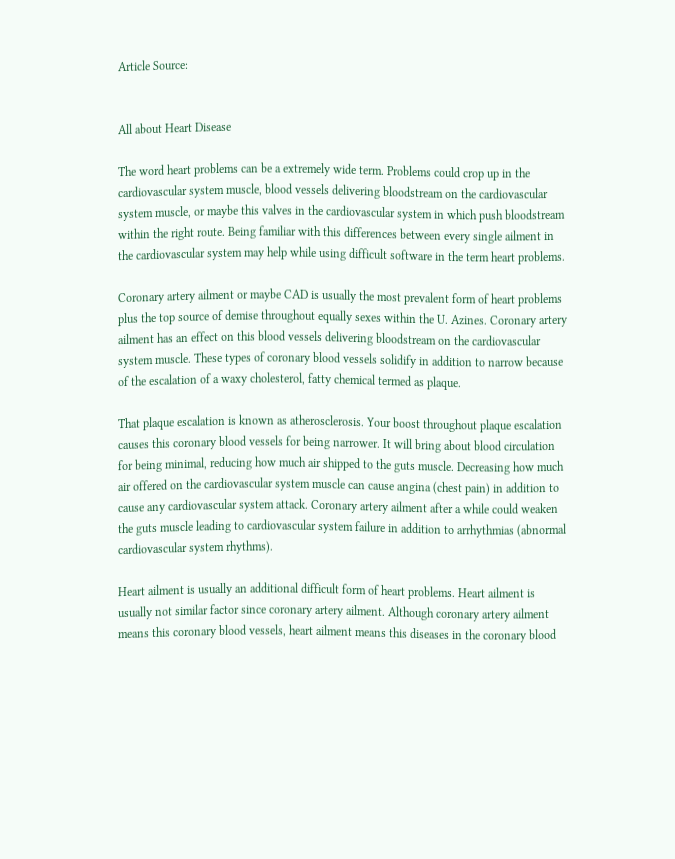Article Source:


All about Heart Disease

The word heart problems can be a extremely wide term. Problems could crop up in the cardiovascular system muscle, blood vessels delivering bloodstream on the cardiovascular system muscle, or maybe this valves in the cardiovascular system in which push bloodstream within the right route. Being familiar with this differences between every single ailment in the cardiovascular system may help while using difficult software in the term heart problems.

Coronary artery ailment or maybe CAD is usually the most prevalent form of heart problems plus the top source of demise throughout equally sexes within the U. Azines. Coronary artery ailment has an effect on this blood vessels delivering bloodstream on the cardiovascular system muscle. These types of coronary blood vessels solidify in addition to narrow because of the escalation of a waxy cholesterol, fatty chemical termed as plaque.

That plaque escalation is known as atherosclerosis. Your boost throughout plaque escalation causes this coronary blood vessels for being narrower. It will bring about blood circulation for being minimal, reducing how much air shipped to the guts muscle. Decreasing how much air offered on the cardiovascular system muscle can cause angina (chest pain) in addition to cause any cardiovascular system attack. Coronary artery ailment after a while could weaken the guts muscle leading to cardiovascular system failure in addition to arrhythmias (abnormal cardiovascular system rhythms).

Heart ailment is usually an additional difficult form of heart problems. Heart ailment is usually not similar factor since coronary artery ailment. Although coronary artery ailment means this coronary blood vessels, heart ailment means this diseases in the coronary blood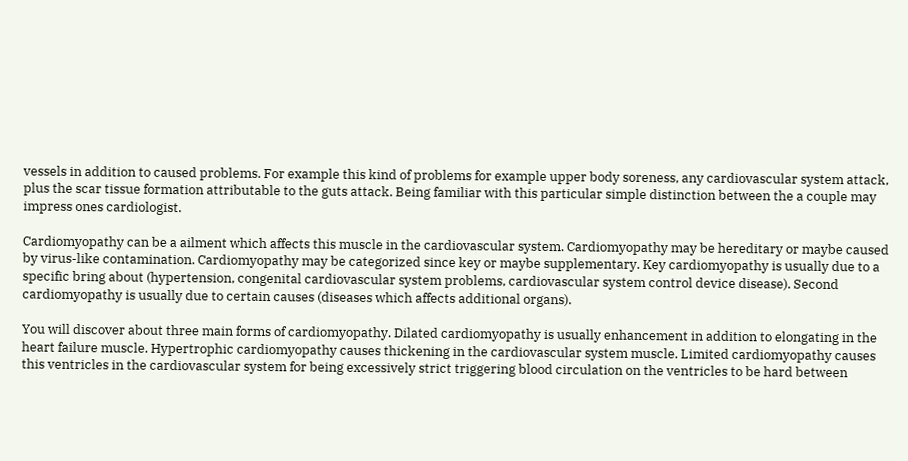vessels in addition to caused problems. For example this kind of problems for example upper body soreness, any cardiovascular system attack, plus the scar tissue formation attributable to the guts attack. Being familiar with this particular simple distinction between the a couple may impress ones cardiologist.

Cardiomyopathy can be a ailment which affects this muscle in the cardiovascular system. Cardiomyopathy may be hereditary or maybe caused by virus-like contamination. Cardiomyopathy may be categorized since key or maybe supplementary. Key cardiomyopathy is usually due to a specific bring about (hypertension, congenital cardiovascular system problems, cardiovascular system control device disease). Second cardiomyopathy is usually due to certain causes (diseases which affects additional organs).

You will discover about three main forms of cardiomyopathy. Dilated cardiomyopathy is usually enhancement in addition to elongating in the heart failure muscle. Hypertrophic cardiomyopathy causes thickening in the cardiovascular system muscle. Limited cardiomyopathy causes this ventricles in the cardiovascular system for being excessively strict triggering blood circulation on the ventricles to be hard between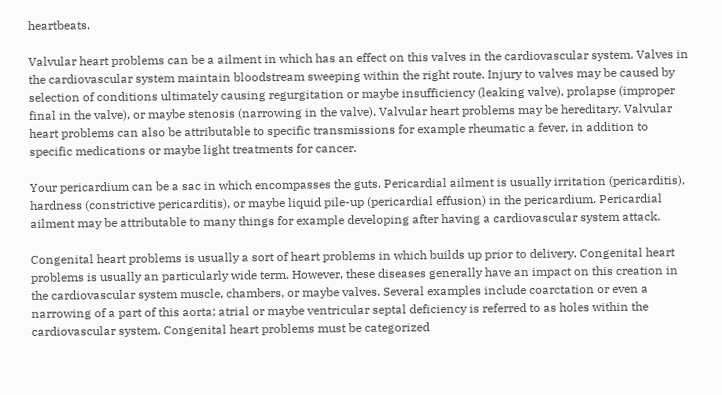heartbeats.

Valvular heart problems can be a ailment in which has an effect on this valves in the cardiovascular system. Valves in the cardiovascular system maintain bloodstream sweeping within the right route. Injury to valves may be caused by selection of conditions ultimately causing regurgitation or maybe insufficiency (leaking valve), prolapse (improper final in the valve), or maybe stenosis (narrowing in the valve). Valvular heart problems may be hereditary. Valvular heart problems can also be attributable to specific transmissions for example rheumatic a fever, in addition to specific medications or maybe light treatments for cancer.

Your pericardium can be a sac in which encompasses the guts. Pericardial ailment is usually irritation (pericarditis), hardness (constrictive pericarditis), or maybe liquid pile-up (pericardial effusion) in the pericardium. Pericardial ailment may be attributable to many things for example developing after having a cardiovascular system attack.

Congenital heart problems is usually a sort of heart problems in which builds up prior to delivery. Congenital heart problems is usually an particularly wide term. However, these diseases generally have an impact on this creation in the cardiovascular system muscle, chambers, or maybe valves. Several examples include coarctation or even a narrowing of a part of this aorta; atrial or maybe ventricular septal deficiency is referred to as holes within the cardiovascular system. Congenital heart problems must be categorized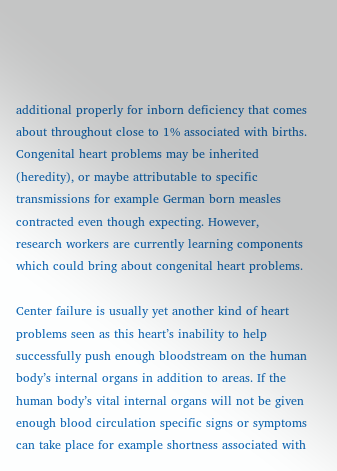additional properly for inborn deficiency that comes about throughout close to 1% associated with births. Congenital heart problems may be inherited (heredity), or maybe attributable to specific transmissions for example German born measles contracted even though expecting. However, research workers are currently learning components which could bring about congenital heart problems.

Center failure is usually yet another kind of heart problems seen as this heart’s inability to help successfully push enough bloodstream on the human body’s internal organs in addition to areas. If the human body’s vital internal organs will not be given enough blood circulation specific signs or symptoms can take place for example shortness associated with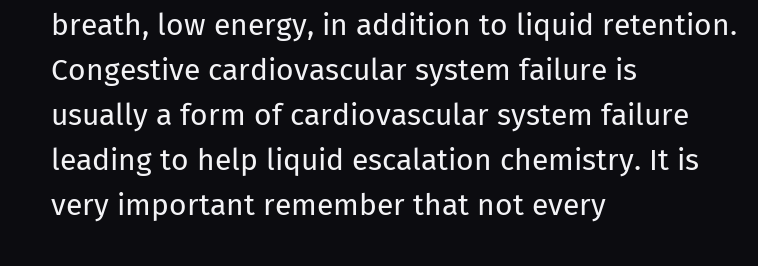breath, low energy, in addition to liquid retention. Congestive cardiovascular system failure is usually a form of cardiovascular system failure leading to help liquid escalation chemistry. It is very important remember that not every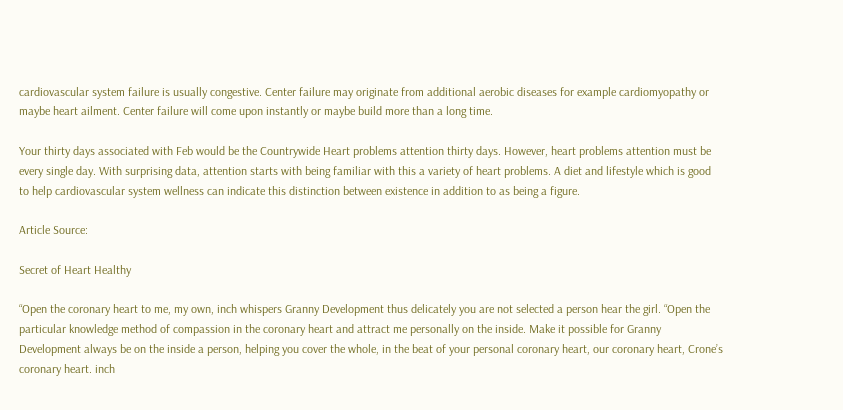cardiovascular system failure is usually congestive. Center failure may originate from additional aerobic diseases for example cardiomyopathy or maybe heart ailment. Center failure will come upon instantly or maybe build more than a long time.

Your thirty days associated with Feb would be the Countrywide Heart problems attention thirty days. However, heart problems attention must be every single day. With surprising data, attention starts with being familiar with this a variety of heart problems. A diet and lifestyle which is good to help cardiovascular system wellness can indicate this distinction between existence in addition to as being a figure.

Article Source:

Secret of Heart Healthy

“Open the coronary heart to me, my own, inch whispers Granny Development thus delicately you are not selected a person hear the girl. “Open the particular knowledge method of compassion in the coronary heart and attract me personally on the inside. Make it possible for Granny Development always be on the inside a person, helping you cover the whole, in the beat of your personal coronary heart, our coronary heart, Crone’s coronary heart. inch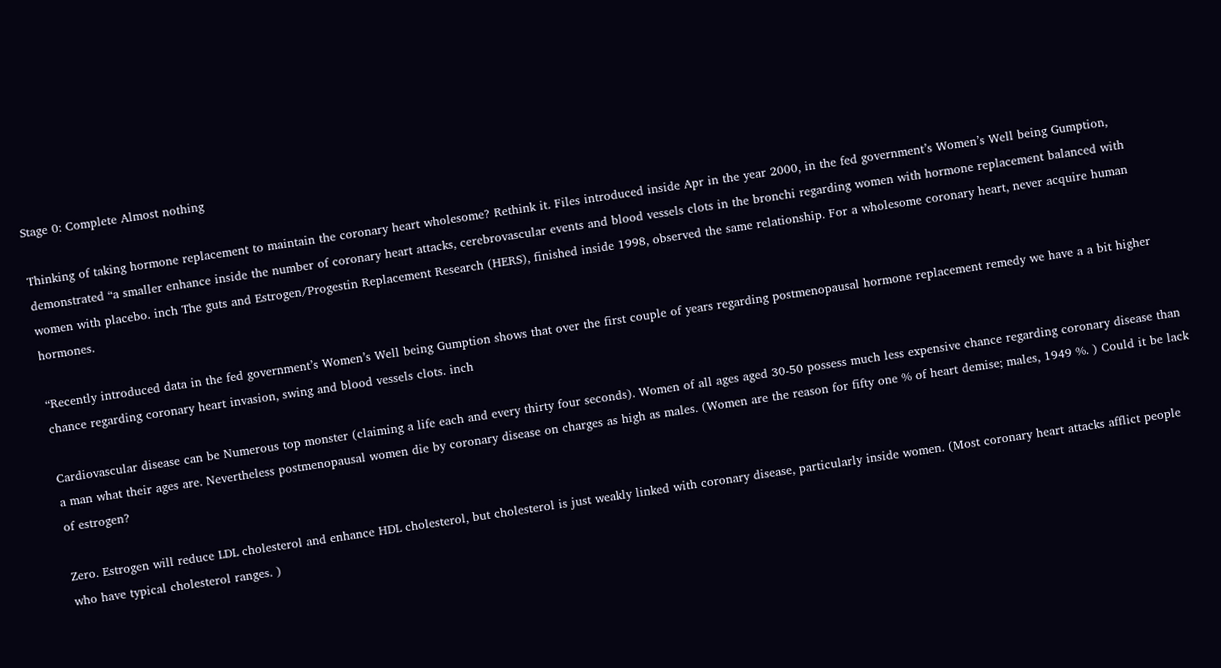Stage 0: Complete Almost nothing

Thinking of taking hormone replacement to maintain the coronary heart wholesome? Rethink it. Files introduced inside Apr in the year 2000, in the fed government’s Women’s Well being Gumption, demonstrated “a smaller enhance inside the number of coronary heart attacks, cerebrovascular events and blood vessels clots in the bronchi regarding women with hormone replacement balanced with women with placebo. inch The guts and Estrogen/Progestin Replacement Research (HERS), finished inside 1998, observed the same relationship. For a wholesome coronary heart, never acquire human hormones.

“Recently introduced data in the fed government’s Women’s Well being Gumption shows that over the first couple of years regarding postmenopausal hormone replacement remedy we have a a bit higher chance regarding coronary heart invasion, swing and blood vessels clots. inch

Cardiovascular disease can be Numerous top monster (claiming a life each and every thirty four seconds). Women of all ages aged 30-50 possess much less expensive chance regarding coronary disease than a man what their ages are. Nevertheless postmenopausal women die by coronary disease on charges as high as males. (Women are the reason for fifty one % of heart demise; males, 1949 %. ) Could it be lack of estrogen?

Zero. Estrogen will reduce LDL cholesterol and enhance HDL cholesterol, but cholesterol is just weakly linked with coronary disease, particularly inside women. (Most coronary heart attacks afflict people who have typical cholesterol ranges. )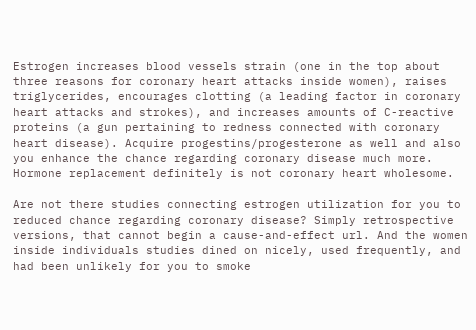Estrogen increases blood vessels strain (one in the top about three reasons for coronary heart attacks inside women), raises triglycerides, encourages clotting (a leading factor in coronary heart attacks and strokes), and increases amounts of C-reactive proteins (a gun pertaining to redness connected with coronary heart disease). Acquire progestins/progesterone as well and also you enhance the chance regarding coronary disease much more. Hormone replacement definitely is not coronary heart wholesome.

Are not there studies connecting estrogen utilization for you to reduced chance regarding coronary disease? Simply retrospective versions, that cannot begin a cause-and-effect url. And the women inside individuals studies dined on nicely, used frequently, and had been unlikely for you to smoke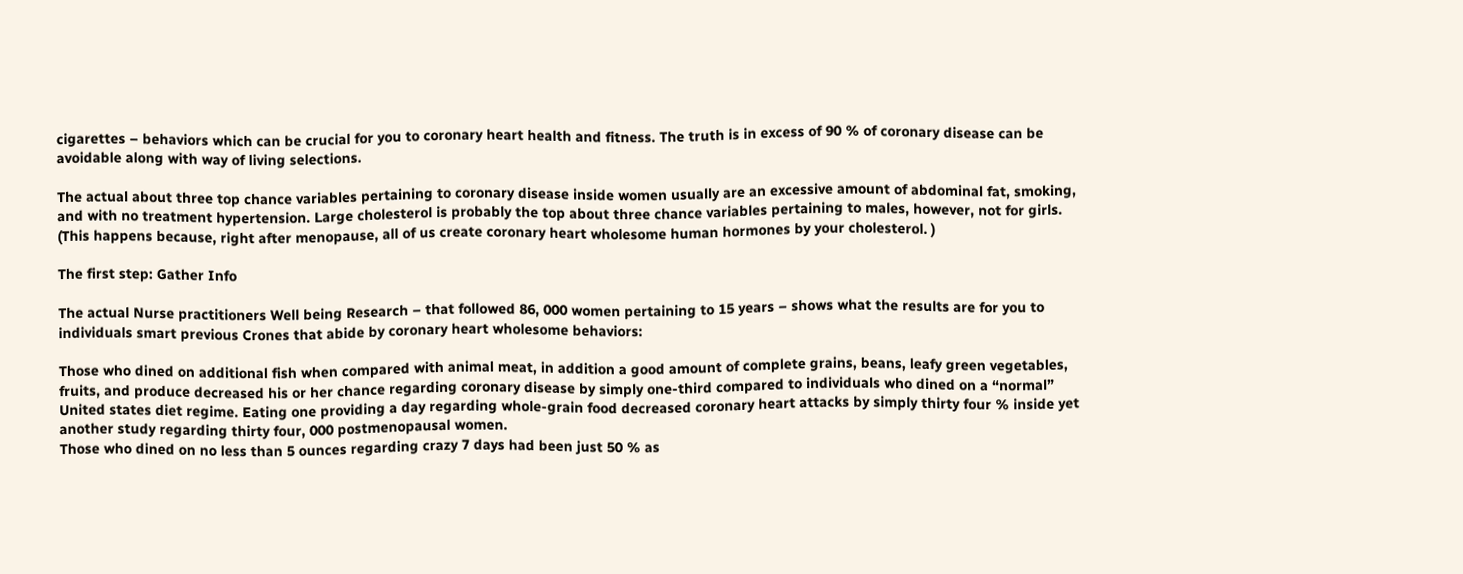cigarettes – behaviors which can be crucial for you to coronary heart health and fitness. The truth is in excess of 90 % of coronary disease can be avoidable along with way of living selections.

The actual about three top chance variables pertaining to coronary disease inside women usually are an excessive amount of abdominal fat, smoking, and with no treatment hypertension. Large cholesterol is probably the top about three chance variables pertaining to males, however, not for girls. (This happens because, right after menopause, all of us create coronary heart wholesome human hormones by your cholesterol. )

The first step: Gather Info

The actual Nurse practitioners Well being Research – that followed 86, 000 women pertaining to 15 years – shows what the results are for you to individuals smart previous Crones that abide by coronary heart wholesome behaviors:

Those who dined on additional fish when compared with animal meat, in addition a good amount of complete grains, beans, leafy green vegetables, fruits, and produce decreased his or her chance regarding coronary disease by simply one-third compared to individuals who dined on a “normal” United states diet regime. Eating one providing a day regarding whole-grain food decreased coronary heart attacks by simply thirty four % inside yet another study regarding thirty four, 000 postmenopausal women.
Those who dined on no less than 5 ounces regarding crazy 7 days had been just 50 % as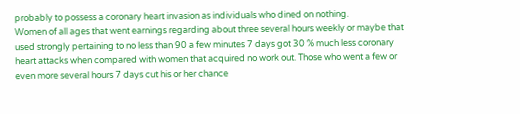probably to possess a coronary heart invasion as individuals who dined on nothing.
Women of all ages that went earnings regarding about three several hours weekly or maybe that used strongly pertaining to no less than 90 a few minutes 7 days got 30 % much less coronary heart attacks when compared with women that acquired no work out. Those who went a few or even more several hours 7 days cut his or her chance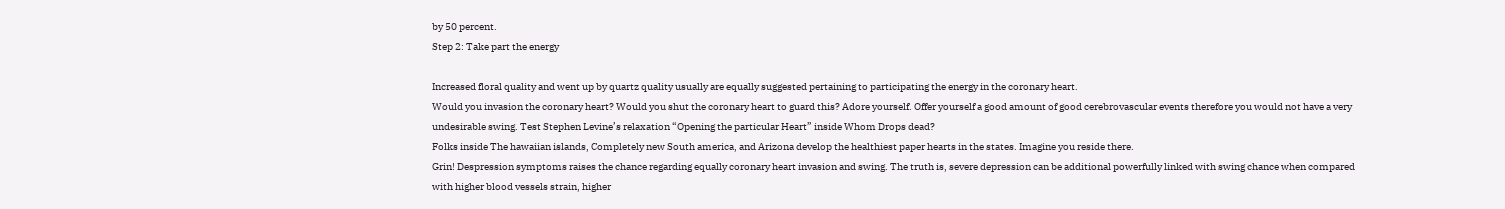by 50 percent.
Step 2: Take part the energy

Increased floral quality and went up by quartz quality usually are equally suggested pertaining to participating the energy in the coronary heart.
Would you invasion the coronary heart? Would you shut the coronary heart to guard this? Adore yourself. Offer yourself a good amount of good cerebrovascular events therefore you would not have a very undesirable swing. Test Stephen Levine’s relaxation “Opening the particular Heart” inside Whom Drops dead?
Folks inside The hawaiian islands, Completely new South america, and Arizona develop the healthiest paper hearts in the states. Imagine you reside there.
Grin! Despression symptoms raises the chance regarding equally coronary heart invasion and swing. The truth is, severe depression can be additional powerfully linked with swing chance when compared with higher blood vessels strain, higher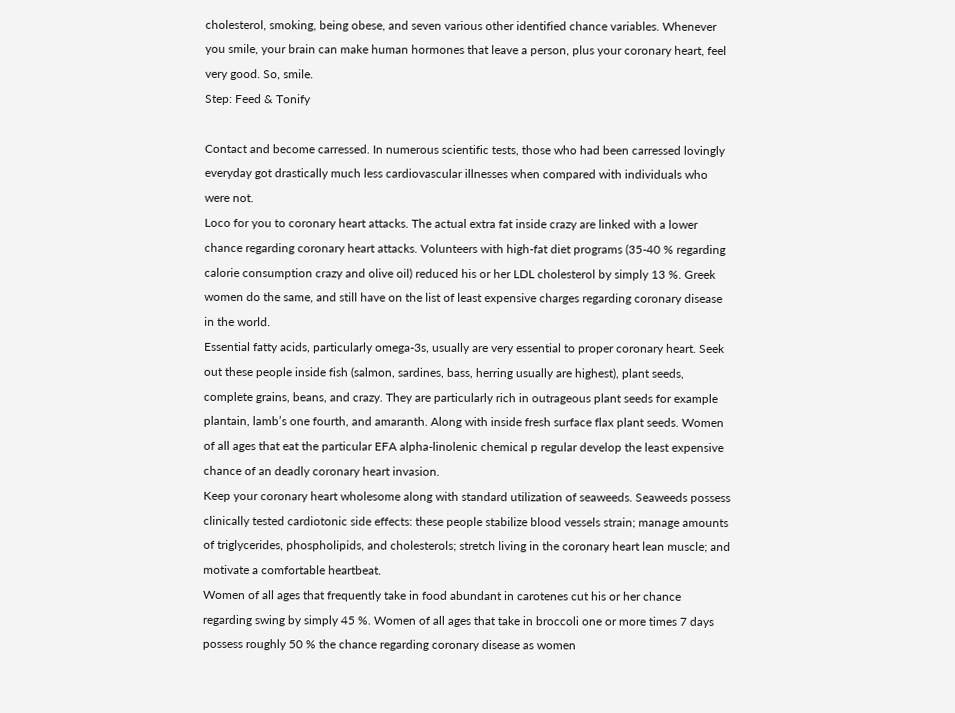cholesterol, smoking, being obese, and seven various other identified chance variables. Whenever you smile, your brain can make human hormones that leave a person, plus your coronary heart, feel very good. So, smile.
Step: Feed & Tonify

Contact and become carressed. In numerous scientific tests, those who had been carressed lovingly everyday got drastically much less cardiovascular illnesses when compared with individuals who were not.
Loco for you to coronary heart attacks. The actual extra fat inside crazy are linked with a lower chance regarding coronary heart attacks. Volunteers with high-fat diet programs (35-40 % regarding calorie consumption crazy and olive oil) reduced his or her LDL cholesterol by simply 13 %. Greek women do the same, and still have on the list of least expensive charges regarding coronary disease in the world.
Essential fatty acids, particularly omega-3s, usually are very essential to proper coronary heart. Seek out these people inside fish (salmon, sardines, bass, herring usually are highest), plant seeds, complete grains, beans, and crazy. They are particularly rich in outrageous plant seeds for example plantain, lamb’s one fourth, and amaranth. Along with inside fresh surface flax plant seeds. Women of all ages that eat the particular EFA alpha-linolenic chemical p regular develop the least expensive chance of an deadly coronary heart invasion.
Keep your coronary heart wholesome along with standard utilization of seaweeds. Seaweeds possess clinically tested cardiotonic side effects: these people stabilize blood vessels strain; manage amounts of triglycerides, phospholipids, and cholesterols; stretch living in the coronary heart lean muscle; and motivate a comfortable heartbeat.
Women of all ages that frequently take in food abundant in carotenes cut his or her chance regarding swing by simply 45 %. Women of all ages that take in broccoli one or more times 7 days possess roughly 50 % the chance regarding coronary disease as women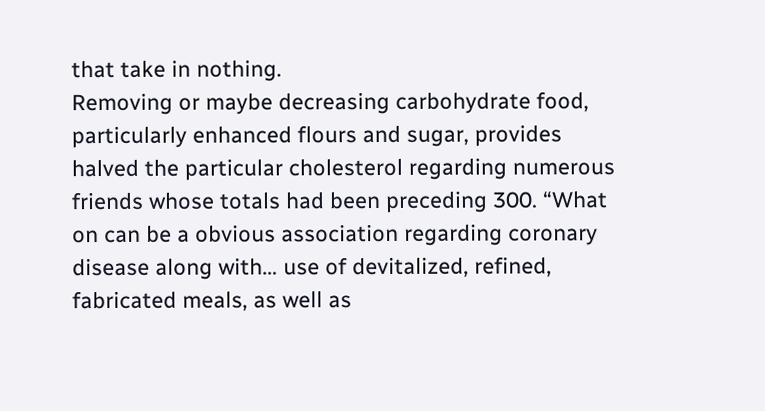that take in nothing.
Removing or maybe decreasing carbohydrate food, particularly enhanced flours and sugar, provides halved the particular cholesterol regarding numerous friends whose totals had been preceding 300. “What on can be a obvious association regarding coronary disease along with… use of devitalized, refined, fabricated meals, as well as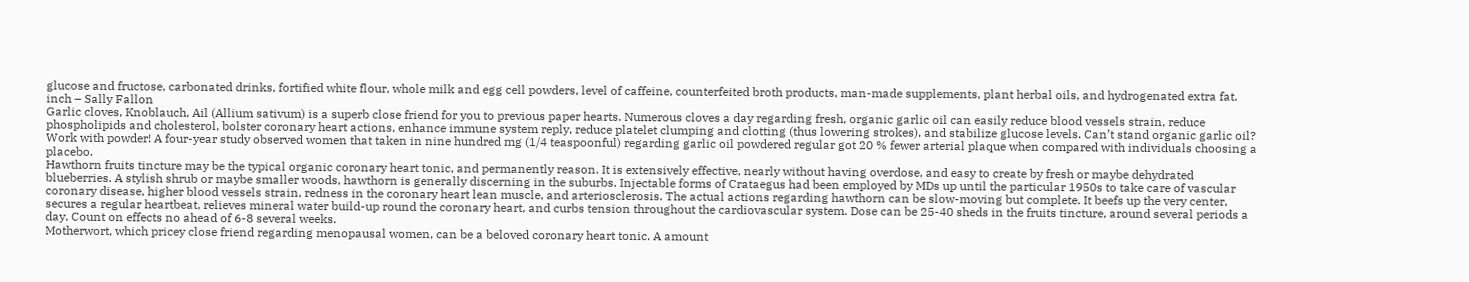glucose and fructose, carbonated drinks, fortified white flour, whole milk and egg cell powders, level of caffeine, counterfeited broth products, man-made supplements, plant herbal oils, and hydrogenated extra fat. inch – Sally Fallon
Garlic cloves, Knoblauch, Ail (Allium sativum) is a superb close friend for you to previous paper hearts. Numerous cloves a day regarding fresh, organic garlic oil can easily reduce blood vessels strain, reduce phospholipids and cholesterol, bolster coronary heart actions, enhance immune system reply, reduce platelet clumping and clotting (thus lowering strokes), and stabilize glucose levels. Can’t stand organic garlic oil? Work with powder! A four-year study observed women that taken in nine hundred mg (1/4 teaspoonful) regarding garlic oil powdered regular got 20 % fewer arterial plaque when compared with individuals choosing a placebo.
Hawthorn fruits tincture may be the typical organic coronary heart tonic, and permanently reason. It is extensively effective, nearly without having overdose, and easy to create by fresh or maybe dehydrated blueberries. A stylish shrub or maybe smaller woods, hawthorn is generally discerning in the suburbs. Injectable forms of Crataegus had been employed by MDs up until the particular 1950s to take care of vascular coronary disease, higher blood vessels strain, redness in the coronary heart lean muscle, and arteriosclerosis. The actual actions regarding hawthorn can be slow-moving but complete. It beefs up the very center, secures a regular heartbeat, relieves mineral water build-up round the coronary heart, and curbs tension throughout the cardiovascular system. Dose can be 25-40 sheds in the fruits tincture, around several periods a day. Count on effects no ahead of 6-8 several weeks.
Motherwort, which pricey close friend regarding menopausal women, can be a beloved coronary heart tonic. A amount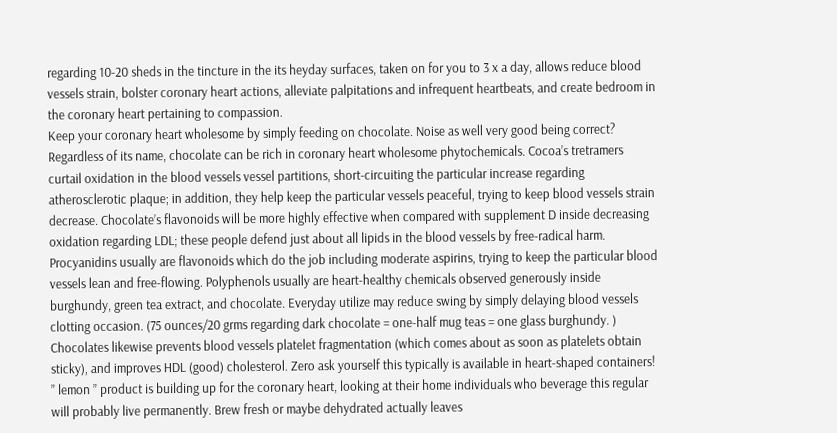regarding 10-20 sheds in the tincture in the its heyday surfaces, taken on for you to 3 x a day, allows reduce blood vessels strain, bolster coronary heart actions, alleviate palpitations and infrequent heartbeats, and create bedroom in the coronary heart pertaining to compassion.
Keep your coronary heart wholesome by simply feeding on chocolate. Noise as well very good being correct? Regardless of its name, chocolate can be rich in coronary heart wholesome phytochemicals. Cocoa’s tretramers curtail oxidation in the blood vessels vessel partitions, short-circuiting the particular increase regarding atherosclerotic plaque; in addition, they help keep the particular vessels peaceful, trying to keep blood vessels strain decrease. Chocolate’s flavonoids will be more highly effective when compared with supplement D inside decreasing oxidation regarding LDL; these people defend just about all lipids in the blood vessels by free-radical harm. Procyanidins usually are flavonoids which do the job including moderate aspirins, trying to keep the particular blood vessels lean and free-flowing. Polyphenols usually are heart-healthy chemicals observed generously inside burghundy, green tea extract, and chocolate. Everyday utilize may reduce swing by simply delaying blood vessels clotting occasion. (75 ounces/20 grms regarding dark chocolate = one-half mug teas = one glass burghundy. ) Chocolates likewise prevents blood vessels platelet fragmentation (which comes about as soon as platelets obtain sticky), and improves HDL (good) cholesterol. Zero ask yourself this typically is available in heart-shaped containers!
” lemon ” product is building up for the coronary heart, looking at their home individuals who beverage this regular will probably live permanently. Brew fresh or maybe dehydrated actually leaves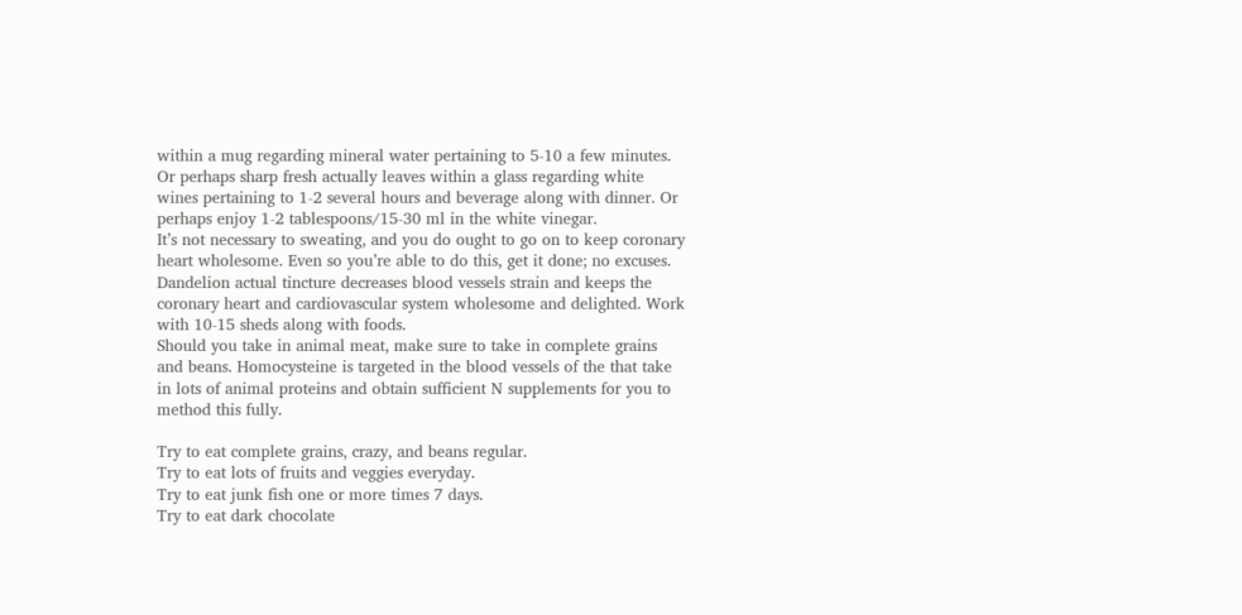within a mug regarding mineral water pertaining to 5-10 a few minutes. Or perhaps sharp fresh actually leaves within a glass regarding white wines pertaining to 1-2 several hours and beverage along with dinner. Or perhaps enjoy 1-2 tablespoons/15-30 ml in the white vinegar.
It’s not necessary to sweating, and you do ought to go on to keep coronary heart wholesome. Even so you’re able to do this, get it done; no excuses.
Dandelion actual tincture decreases blood vessels strain and keeps the coronary heart and cardiovascular system wholesome and delighted. Work with 10-15 sheds along with foods.
Should you take in animal meat, make sure to take in complete grains and beans. Homocysteine is targeted in the blood vessels of the that take in lots of animal proteins and obtain sufficient N supplements for you to method this fully.

Try to eat complete grains, crazy, and beans regular.
Try to eat lots of fruits and veggies everyday.
Try to eat junk fish one or more times 7 days.
Try to eat dark chocolate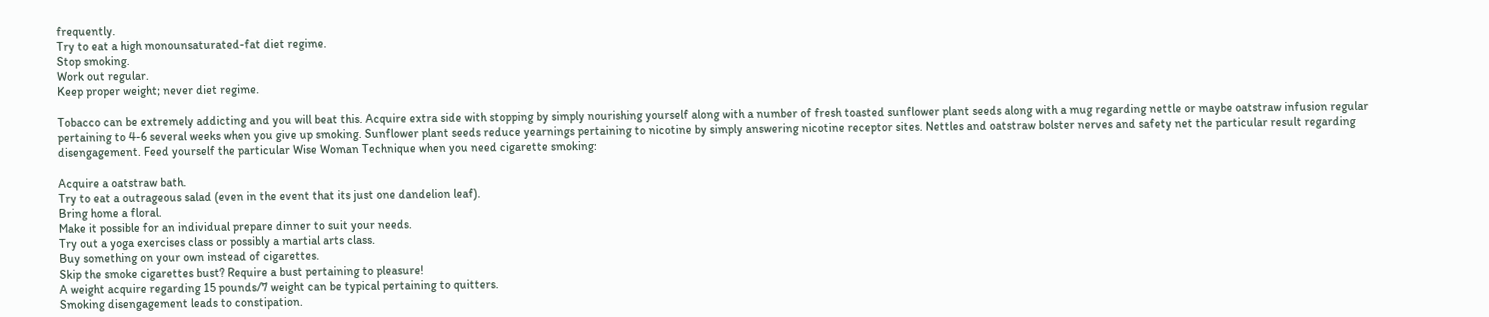frequently.
Try to eat a high monounsaturated-fat diet regime.
Stop smoking.
Work out regular.
Keep proper weight; never diet regime.

Tobacco can be extremely addicting and you will beat this. Acquire extra side with stopping by simply nourishing yourself along with a number of fresh toasted sunflower plant seeds along with a mug regarding nettle or maybe oatstraw infusion regular pertaining to 4-6 several weeks when you give up smoking. Sunflower plant seeds reduce yearnings pertaining to nicotine by simply answering nicotine receptor sites. Nettles and oatstraw bolster nerves and safety net the particular result regarding disengagement. Feed yourself the particular Wise Woman Technique when you need cigarette smoking:

Acquire a oatstraw bath.
Try to eat a outrageous salad (even in the event that its just one dandelion leaf).
Bring home a floral.
Make it possible for an individual prepare dinner to suit your needs.
Try out a yoga exercises class or possibly a martial arts class.
Buy something on your own instead of cigarettes.
Skip the smoke cigarettes bust? Require a bust pertaining to pleasure!
A weight acquire regarding 15 pounds/7 weight can be typical pertaining to quitters.
Smoking disengagement leads to constipation.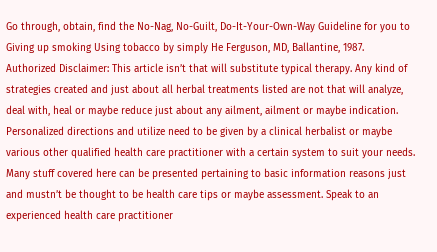Go through, obtain, find the No-Nag, No-Guilt, Do-It-Your-Own-Way Guideline for you to Giving up smoking Using tobacco by simply He Ferguson, MD, Ballantine, 1987.
Authorized Disclaimer: This article isn’t that will substitute typical therapy. Any kind of strategies created and just about all herbal treatments listed are not that will analyze, deal with, heal or maybe reduce just about any ailment, ailment or maybe indication. Personalized directions and utilize need to be given by a clinical herbalist or maybe various other qualified health care practitioner with a certain system to suit your needs. Many stuff covered here can be presented pertaining to basic information reasons just and mustn’t be thought to be health care tips or maybe assessment. Speak to an experienced health care practitioner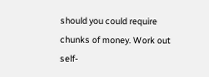should you could require chunks of money. Work out self-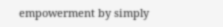empowerment by simply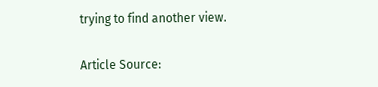trying to find another view.

Article Source: